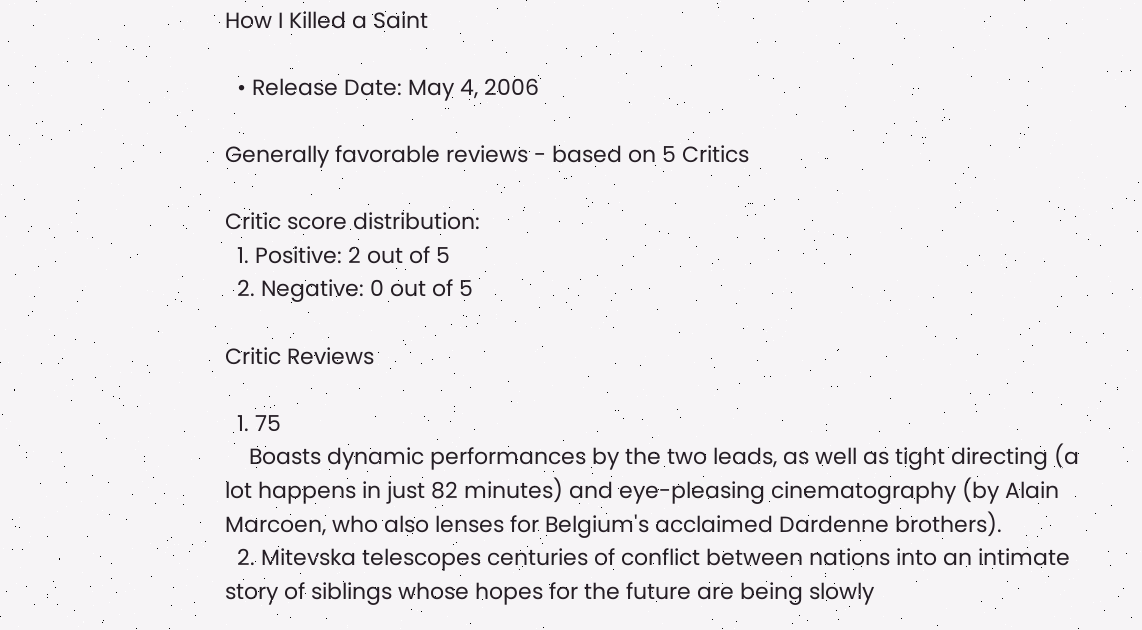How I Killed a Saint

  • Release Date: May 4, 2006

Generally favorable reviews - based on 5 Critics

Critic score distribution:
  1. Positive: 2 out of 5
  2. Negative: 0 out of 5

Critic Reviews

  1. 75
    Boasts dynamic performances by the two leads, as well as tight directing (a lot happens in just 82 minutes) and eye-pleasing cinematography (by Alain Marcoen, who also lenses for Belgium's acclaimed Dardenne brothers).
  2. Mitevska telescopes centuries of conflict between nations into an intimate story of siblings whose hopes for the future are being slowly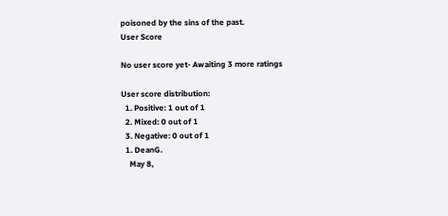poisoned by the sins of the past.
User Score

No user score yet- Awaiting 3 more ratings

User score distribution:
  1. Positive: 1 out of 1
  2. Mixed: 0 out of 1
  3. Negative: 0 out of 1
  1. DeanG.
    May 8,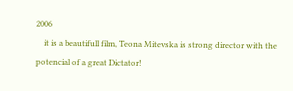2006
    it is a beautifull film, Teona Mitevska is strong director with the potencial of a great Dictator!